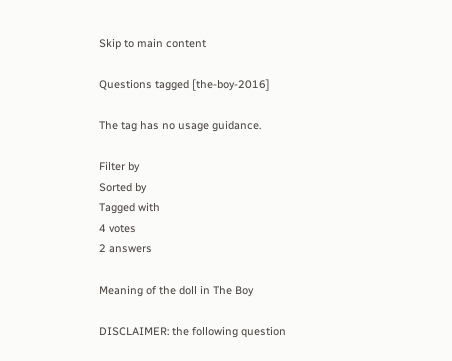Skip to main content

Questions tagged [the-boy-2016]

The tag has no usage guidance.

Filter by
Sorted by
Tagged with
4 votes
2 answers

Meaning of the doll in The Boy

DISCLAIMER: the following question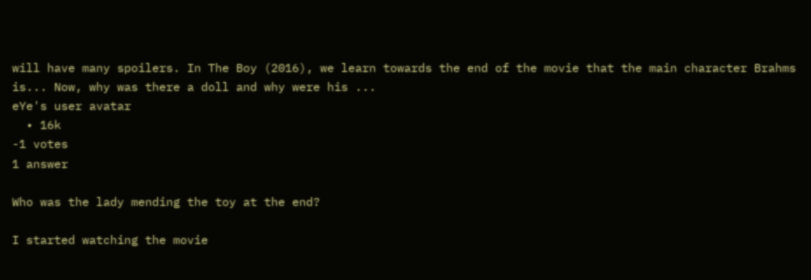will have many spoilers. In The Boy (2016), we learn towards the end of the movie that the main character Brahms is... Now, why was there a doll and why were his ...
eYe's user avatar
  • 16k
-1 votes
1 answer

Who was the lady mending the toy at the end?

I started watching the movie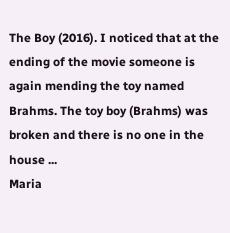The Boy (2016). I noticed that at the ending of the movie someone is again mending the toy named Brahms. The toy boy (Brahms) was broken and there is no one in the house ...
Maria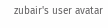zubair's user avatar